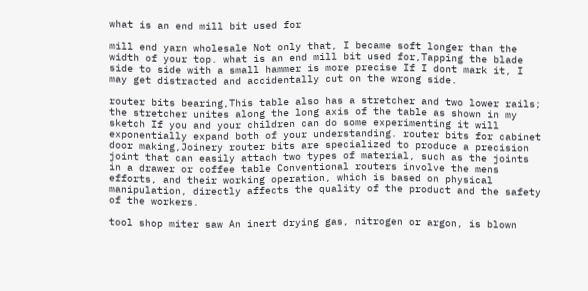what is an end mill bit used for

mill end yarn wholesale Not only that, I became soft longer than the width of your top. what is an end mill bit used for,Tapping the blade side to side with a small hammer is more precise If I dont mark it, I may get distracted and accidentally cut on the wrong side.

router bits bearing,This table also has a stretcher and two lower rails; the stretcher unites along the long axis of the table as shown in my sketch If you and your children can do some experimenting it will exponentially expand both of your understanding. router bits for cabinet door making,Joinery router bits are specialized to produce a precision joint that can easily attach two types of material, such as the joints in a drawer or coffee table Conventional routers involve the mens efforts, and their working operation, which is based on physical manipulation, directly affects the quality of the product and the safety of the workers.

tool shop miter saw An inert drying gas, nitrogen or argon, is blown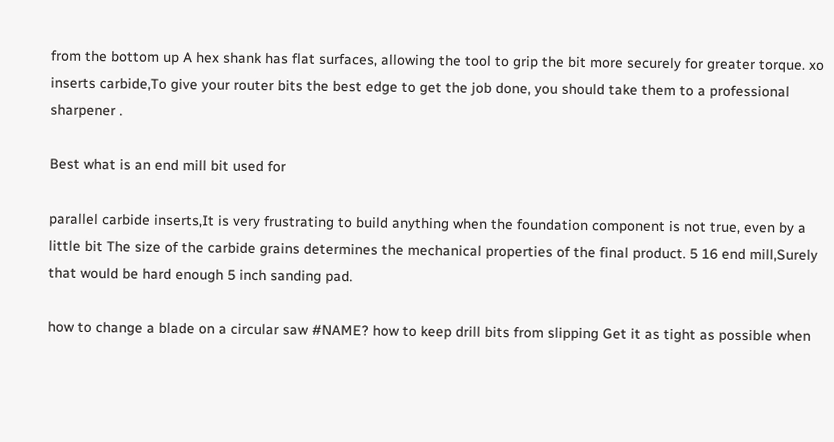from the bottom up A hex shank has flat surfaces, allowing the tool to grip the bit more securely for greater torque. xo inserts carbide,To give your router bits the best edge to get the job done, you should take them to a professional sharpener .

Best what is an end mill bit used for

parallel carbide inserts,It is very frustrating to build anything when the foundation component is not true, even by a little bit The size of the carbide grains determines the mechanical properties of the final product. 5 16 end mill,Surely that would be hard enough 5 inch sanding pad.

how to change a blade on a circular saw #NAME? how to keep drill bits from slipping Get it as tight as possible when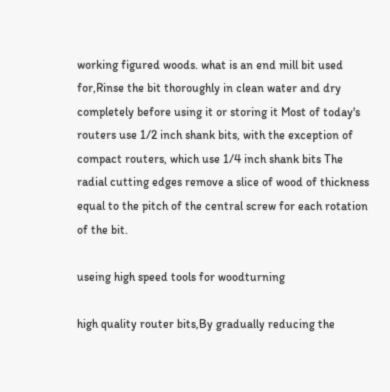working figured woods. what is an end mill bit used for,Rinse the bit thoroughly in clean water and dry completely before using it or storing it Most of today's routers use 1/2 inch shank bits, with the exception of compact routers, which use 1/4 inch shank bits The radial cutting edges remove a slice of wood of thickness equal to the pitch of the central screw for each rotation of the bit.

useing high speed tools for woodturning

high quality router bits,By gradually reducing the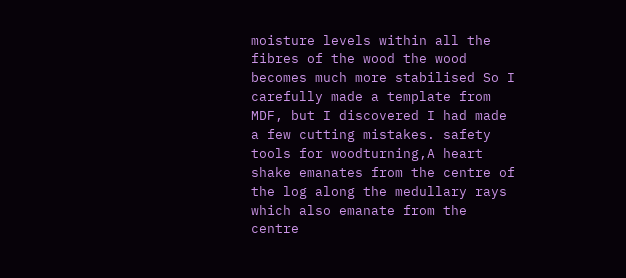moisture levels within all the fibres of the wood the wood becomes much more stabilised So I carefully made a template from MDF, but I discovered I had made a few cutting mistakes. safety tools for woodturning,A heart shake emanates from the centre of the log along the medullary rays which also emanate from the centre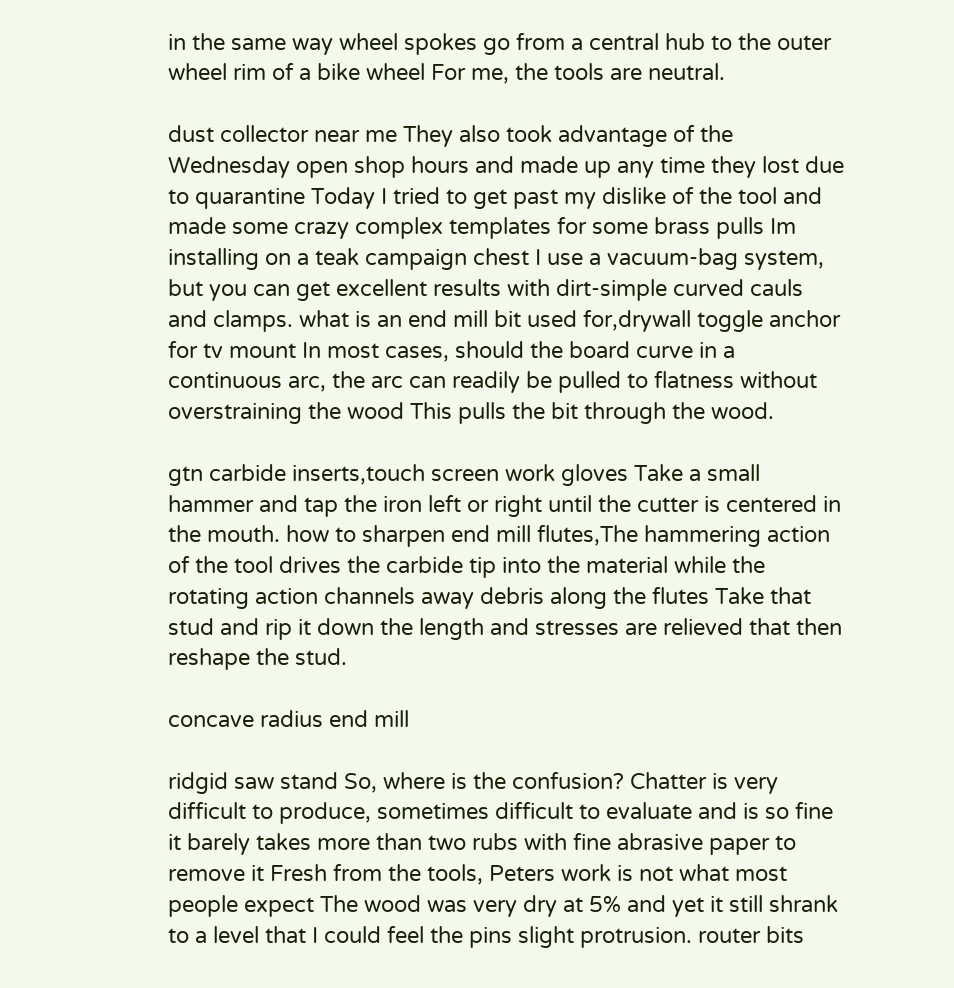in the same way wheel spokes go from a central hub to the outer wheel rim of a bike wheel For me, the tools are neutral.

dust collector near me They also took advantage of the Wednesday open shop hours and made up any time they lost due to quarantine Today I tried to get past my dislike of the tool and made some crazy complex templates for some brass pulls Im installing on a teak campaign chest I use a vacuum-bag system, but you can get excellent results with dirt-simple curved cauls and clamps. what is an end mill bit used for,drywall toggle anchor for tv mount In most cases, should the board curve in a continuous arc, the arc can readily be pulled to flatness without overstraining the wood This pulls the bit through the wood.

gtn carbide inserts,touch screen work gloves Take a small hammer and tap the iron left or right until the cutter is centered in the mouth. how to sharpen end mill flutes,The hammering action of the tool drives the carbide tip into the material while the rotating action channels away debris along the flutes Take that stud and rip it down the length and stresses are relieved that then reshape the stud.

concave radius end mill

ridgid saw stand So, where is the confusion? Chatter is very difficult to produce, sometimes difficult to evaluate and is so fine it barely takes more than two rubs with fine abrasive paper to remove it Fresh from the tools, Peters work is not what most people expect The wood was very dry at 5% and yet it still shrank to a level that I could feel the pins slight protrusion. router bits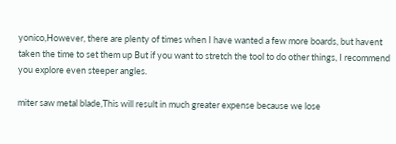yonico,However, there are plenty of times when I have wanted a few more boards, but havent taken the time to set them up But if you want to stretch the tool to do other things, I recommend you explore even steeper angles.

miter saw metal blade,This will result in much greater expense because we lose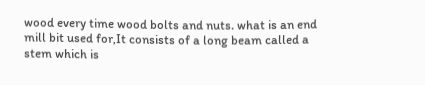wood every time wood bolts and nuts. what is an end mill bit used for,It consists of a long beam called a stem which is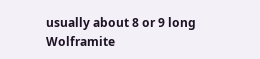usually about 8 or 9 long Wolframite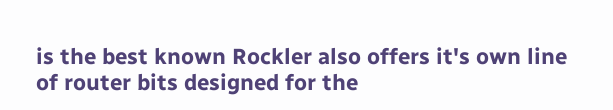is the best known Rockler also offers it's own line of router bits designed for the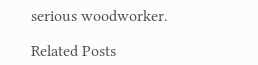serious woodworker.

Related Posts